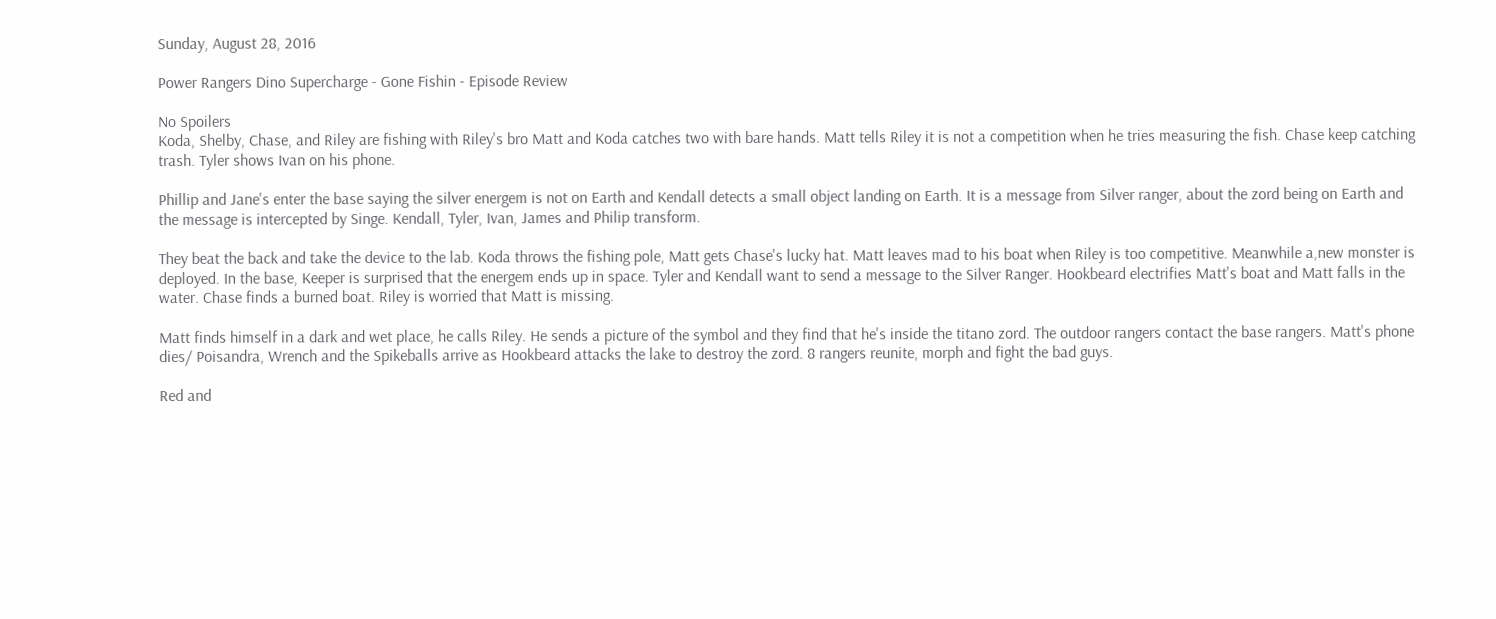Sunday, August 28, 2016

Power Rangers Dino Supercharge - Gone Fishin - Episode Review

No Spoilers
Koda, Shelby, Chase, and Riley are fishing with Riley's bro Matt and Koda catches two with bare hands. Matt tells Riley it is not a competition when he tries measuring the fish. Chase keep catching trash. Tyler shows Ivan on his phone.

Phillip and Jane's enter the base saying the silver energem is not on Earth and Kendall detects a small object landing on Earth. It is a message from Silver ranger, about the zord being on Earth and the message is intercepted by Singe. Kendall, Tyler, Ivan, James and Philip transform.

They beat the back and take the device to the lab. Koda throws the fishing pole, Matt gets Chase's lucky hat. Matt leaves mad to his boat when Riley is too competitive. Meanwhile a,new monster is deployed. In the base, Keeper is surprised that the energem ends up in space. Tyler and Kendall want to send a message to the Silver Ranger. Hookbeard electrifies Matt's boat and Matt falls in the water. Chase finds a burned boat. Riley is worried that Matt is missing.

Matt finds himself in a dark and wet place, he calls Riley. He sends a picture of the symbol and they find that he's inside the titano zord. The outdoor rangers contact the base rangers. Matt's phone dies/ Poisandra, Wrench and the Spikeballs arrive as Hookbeard attacks the lake to destroy the zord. 8 rangers reunite, morph and fight the bad guys.

Red and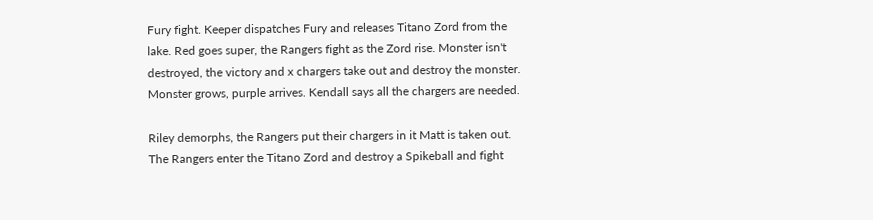Fury fight. Keeper dispatches Fury and releases Titano Zord from the lake. Red goes super, the Rangers fight as the Zord rise. Monster isn't destroyed, the victory and x chargers take out and destroy the monster. Monster grows, purple arrives. Kendall says all the chargers are needed.

Riley demorphs, the Rangers put their chargers in it Matt is taken out. The Rangers enter the Titano Zord and destroy a Spikeball and fight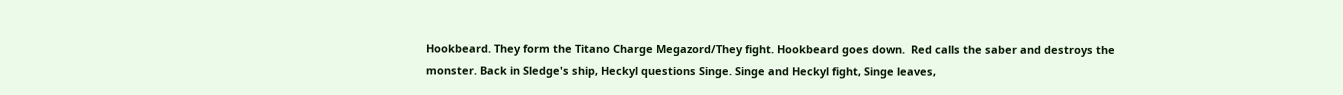Hookbeard. They form the Titano Charge Megazord/They fight. Hookbeard goes down.  Red calls the saber and destroys the monster. Back in Sledge's ship, Heckyl questions Singe. Singe and Heckyl fight, Singe leaves,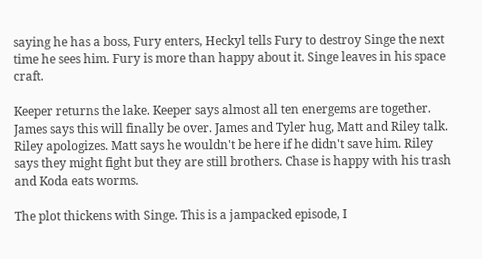saying he has a boss, Fury enters, Heckyl tells Fury to destroy Singe the next time he sees him. Fury is more than happy about it. Singe leaves in his space craft.

Keeper returns the lake. Keeper says almost all ten energems are together. James says this will finally be over. James and Tyler hug, Matt and Riley talk. Riley apologizes. Matt says he wouldn't be here if he didn't save him. Riley says they might fight but they are still brothers. Chase is happy with his trash and Koda eats worms.

The plot thickens with Singe. This is a jampacked episode, I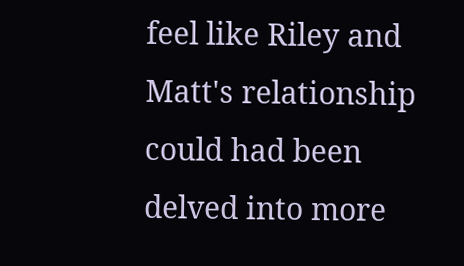feel like Riley and Matt's relationship could had been delved into more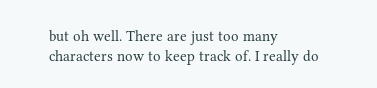but oh well. There are just too many characters now to keep track of. I really do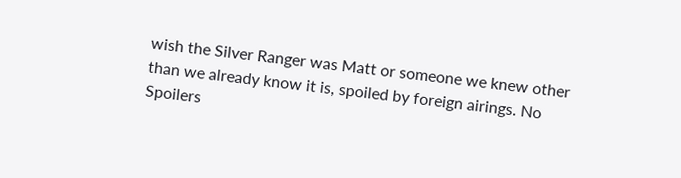wish the Silver Ranger was Matt or someone we knew other than we already know it is, spoiled by foreign airings. No Spoilers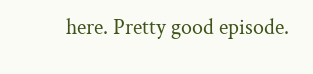here. Pretty good episode.